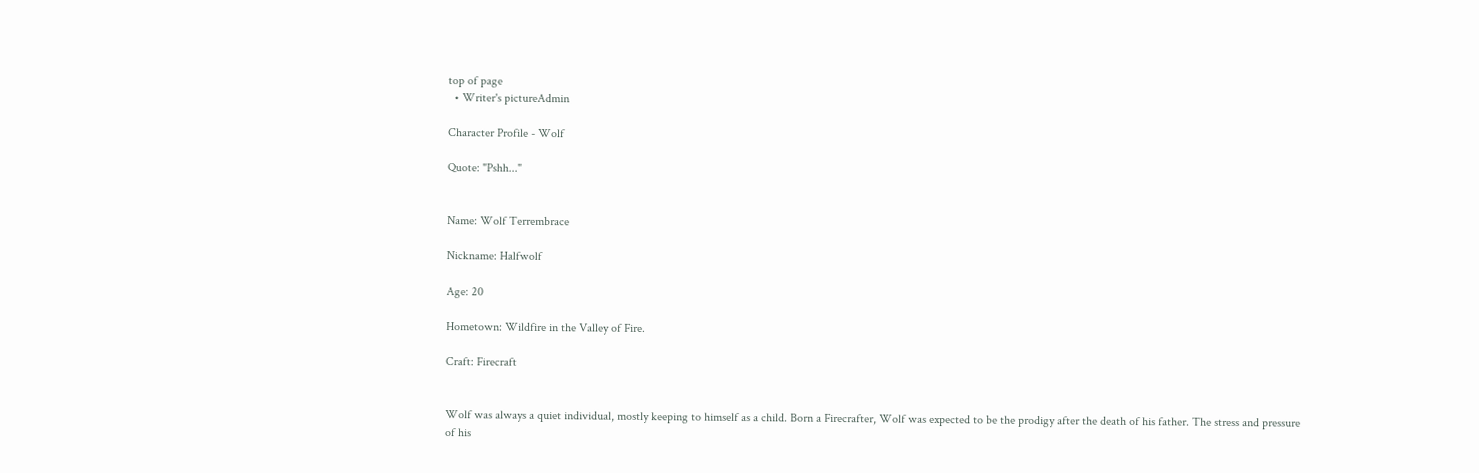top of page
  • Writer's pictureAdmin

Character Profile - Wolf

Quote: "Pshh..."


Name: Wolf Terrembrace

Nickname: Halfwolf

Age: 20

Hometown: Wildfire in the Valley of Fire.

Craft: Firecraft


Wolf was always a quiet individual, mostly keeping to himself as a child. Born a Firecrafter, Wolf was expected to be the prodigy after the death of his father. The stress and pressure of his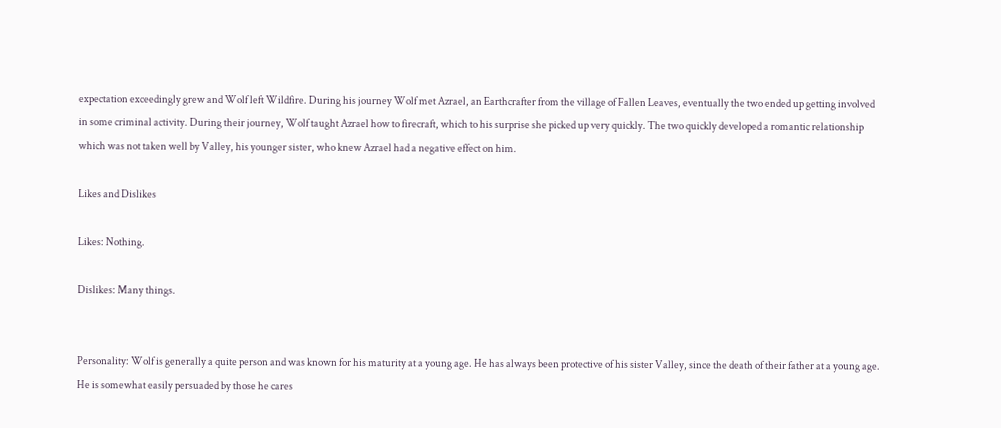expectation exceedingly grew and Wolf left Wildfire. During his journey Wolf met Azrael, an Earthcrafter from the village of Fallen Leaves, eventually the two ended up getting involved in some criminal activity. During their journey, Wolf taught Azrael how to firecraft, which to his surprise she picked up very quickly. The two quickly developed a romantic relationship which was not taken well by Valley, his younger sister, who knew Azrael had a negative effect on him.

Likes and Dislikes

Likes: Nothing.

Dislikes: Many things.


Personality: Wolf is generally a quite person and was known for his maturity at a young age. He has always been protective of his sister Valley, since the death of their father at a young age. He is somewhat easily persuaded by those he cares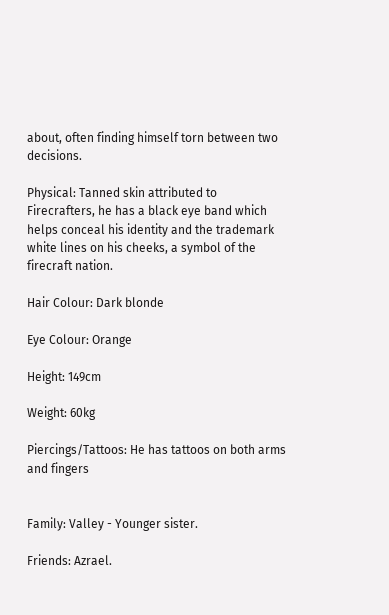about, often finding himself torn between two decisions.

Physical: Tanned skin attributed to Firecrafters, he has a black eye band which helps conceal his identity and the trademark white lines on his cheeks, a symbol of the firecraft nation.

Hair Colour: Dark blonde

Eye Colour: Orange

Height: 149cm

Weight: 60kg

Piercings/Tattoos: He has tattoos on both arms and fingers


Family: Valley - Younger sister.

Friends: Azrael.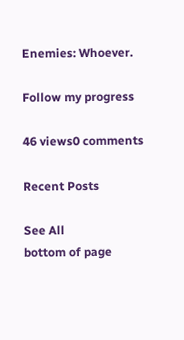Enemies: Whoever.

Follow my progress

46 views0 comments

Recent Posts

See All
bottom of page